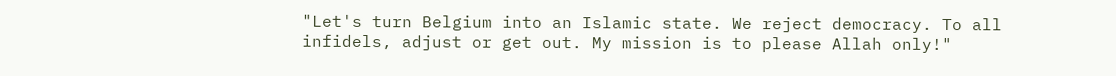"Let's turn Belgium into an Islamic state. We reject democracy. To all infidels, adjust or get out. My mission is to please Allah only!"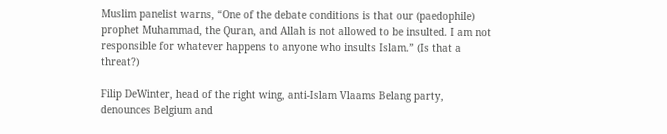Muslim panelist warns, “One of the debate conditions is that our (paedophile) prophet Muhammad, the Quran, and Allah is not allowed to be insulted. I am not responsible for whatever happens to anyone who insults Islam.” (Is that a threat?)

Filip DeWinter, head of the right wing, anti-Islam Vlaams Belang party, denounces Belgium and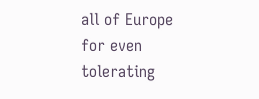all of Europe for even tolerating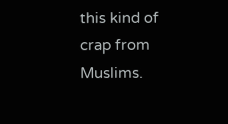this kind of crap from Muslims.